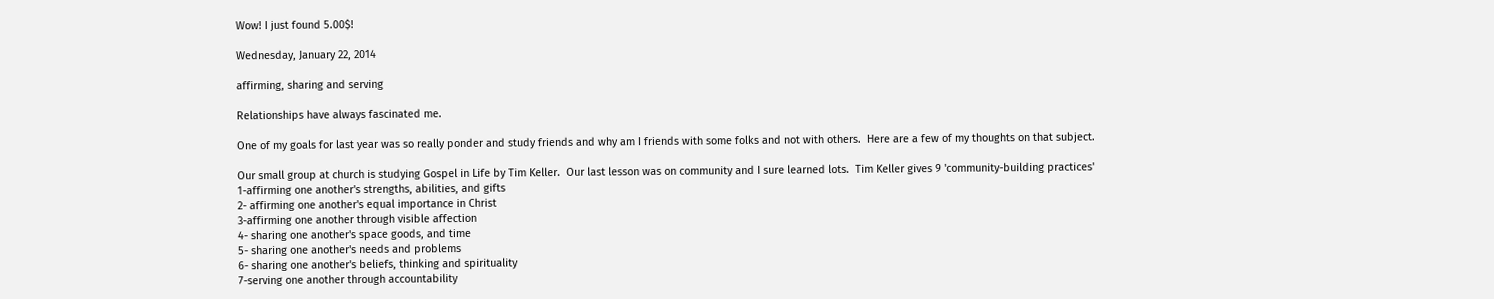Wow! I just found 5.00$!

Wednesday, January 22, 2014

affirming, sharing and serving

Relationships have always fascinated me.

One of my goals for last year was so really ponder and study friends and why am I friends with some folks and not with others.  Here are a few of my thoughts on that subject.

Our small group at church is studying Gospel in Life by Tim Keller.  Our last lesson was on community and I sure learned lots.  Tim Keller gives 9 'community-building practices'
1-affirming one another's strengths, abilities, and gifts
2- affirming one another's equal importance in Christ
3-affirming one another through visible affection
4- sharing one another's space goods, and time
5- sharing one another's needs and problems
6- sharing one another's beliefs, thinking and spirituality
7-serving one another through accountability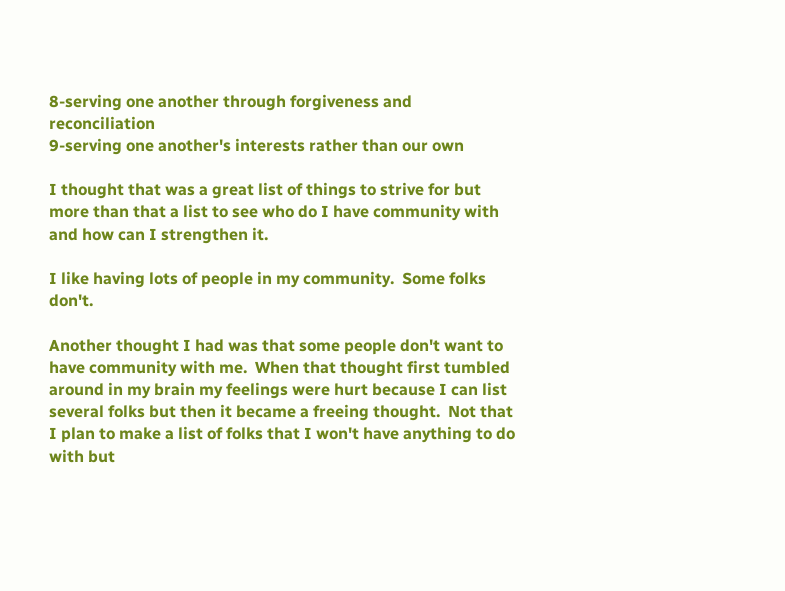8-serving one another through forgiveness and reconciliation
9-serving one another's interests rather than our own

I thought that was a great list of things to strive for but more than that a list to see who do I have community with and how can I strengthen it.

I like having lots of people in my community.  Some folks don't.

Another thought I had was that some people don't want to have community with me.  When that thought first tumbled around in my brain my feelings were hurt because I can list several folks but then it became a freeing thought.  Not that I plan to make a list of folks that I won't have anything to do with but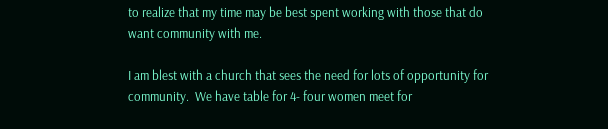to realize that my time may be best spent working with those that do want community with me.

I am blest with a church that sees the need for lots of opportunity for community.  We have table for 4- four women meet for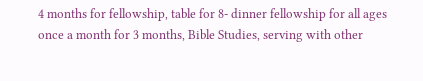4 months for fellowship, table for 8- dinner fellowship for all ages once a month for 3 months, Bible Studies, serving with other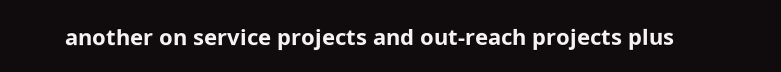another on service projects and out-reach projects plus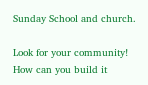Sunday School and church.

Look for your community!  How can you build it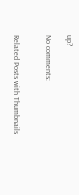up?

No comments:


Related Posts with Thumbnails